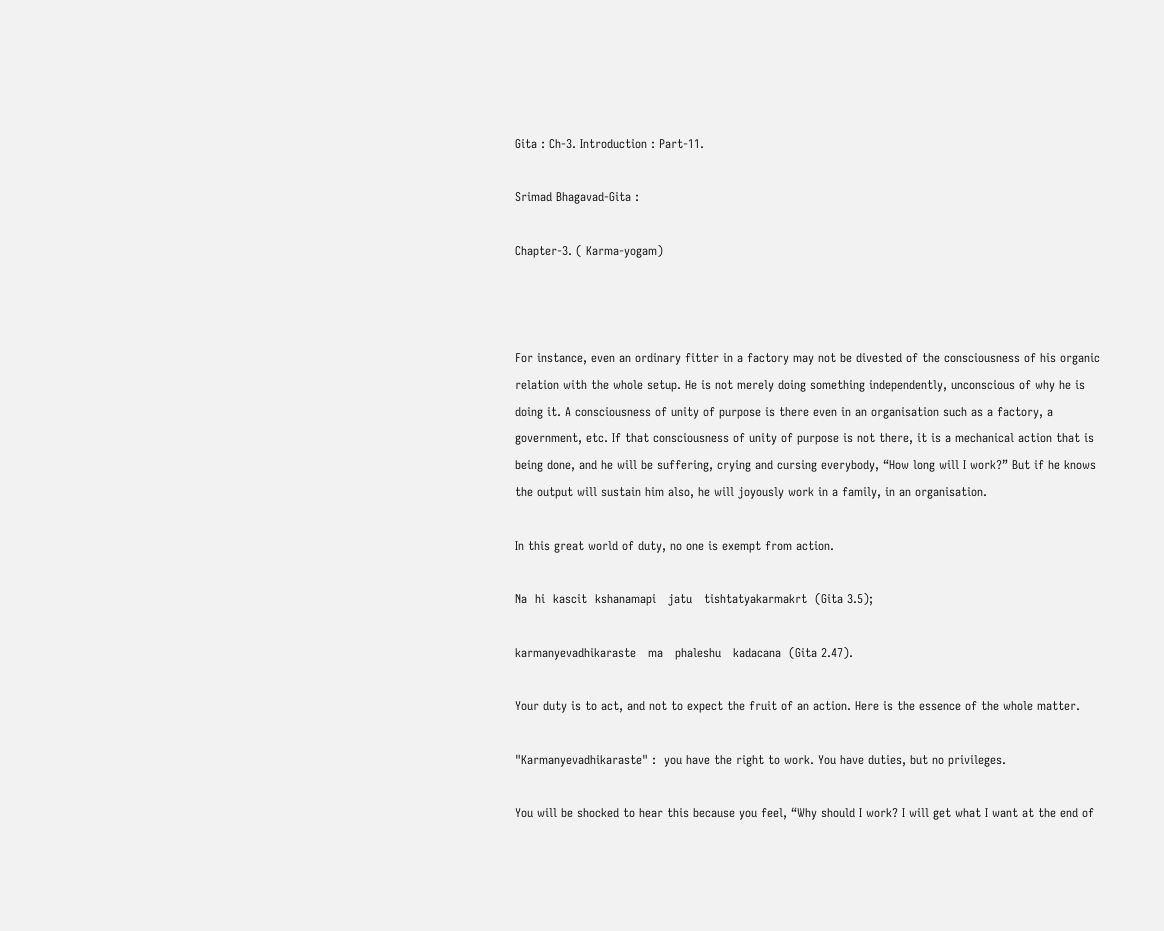Gita : Ch-3. Introduction : Part-11.

Srimad Bhagavad-Gita :

Chapter-3. ( Karma-yogam)



For instance, even an ordinary fitter in a factory may not be divested of the consciousness of his organic relation with the whole setup. He is not merely doing something independently, unconscious of why he is doing it. A consciousness of unity of purpose is there even in an organisation such as a factory, a government, etc. If that consciousness of unity of purpose is not there, it is a mechanical action that is being done, and he will be suffering, crying and cursing everybody, “How long will I work?” But if he knows the output will sustain him also, he will joyously work in a family, in an organisation.

In this great world of duty, no one is exempt from action.

Na  hi  kascit  kshanamapi   jatu   tishtatyakarmakrt  (Gita 3.5);

karmanyevadhikaraste   ma   phaleshu   kadacana  (Gita 2.47).

Your duty is to act, and not to expect the fruit of an action. Here is the essence of the whole matter.

"Karmanyevadhikaraste" :  you have the right to work. You have duties, but no privileges.

You will be shocked to hear this because you feel, “Why should I work? I will get what I want at the end of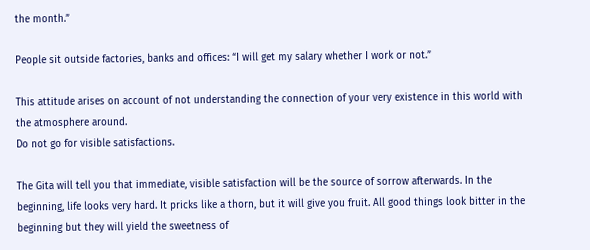the month.”

People sit outside factories, banks and offices: “I will get my salary whether I work or not.”

This attitude arises on account of not understanding the connection of your very existence in this world with the atmosphere around.
Do not go for visible satisfactions.

The Gita will tell you that immediate, visible satisfaction will be the source of sorrow afterwards. In the beginning, life looks very hard. It pricks like a thorn, but it will give you fruit. All good things look bitter in the beginning but they will yield the sweetness of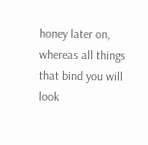honey later on, whereas all things that bind you will look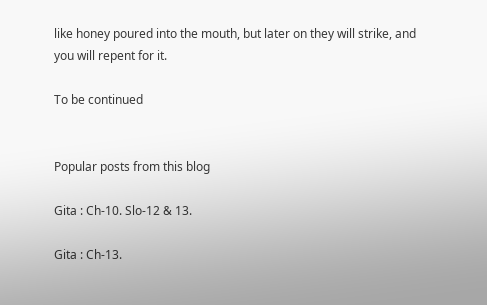like honey poured into the mouth, but later on they will strike, and you will repent for it.

To be continued


Popular posts from this blog

Gita : Ch-10. Slo-12 & 13.

Gita : Ch-13.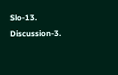Slo-13. Discussion-3.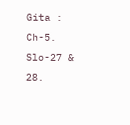Gita : Ch-5. Slo-27 & 28.